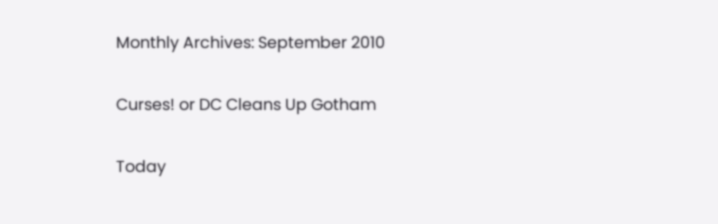Monthly Archives: September 2010

Curses! or DC Cleans Up Gotham

Today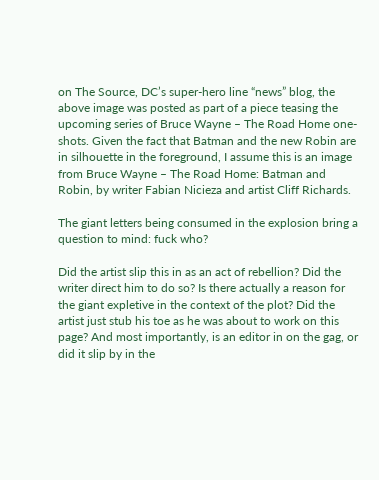on The Source, DC’s super-hero line “news” blog, the above image was posted as part of a piece teasing the upcoming series of Bruce Wayne – The Road Home one-shots. Given the fact that Batman and the new Robin are in silhouette in the foreground, I assume this is an image from Bruce Wayne – The Road Home: Batman and Robin, by writer Fabian Nicieza and artist Cliff Richards.

The giant letters being consumed in the explosion bring a question to mind: fuck who?

Did the artist slip this in as an act of rebellion? Did the writer direct him to do so? Is there actually a reason for the giant expletive in the context of the plot? Did the artist just stub his toe as he was about to work on this page? And most importantly, is an editor in on the gag, or did it slip by in the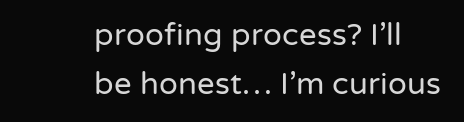proofing process? I’ll be honest… I’m curious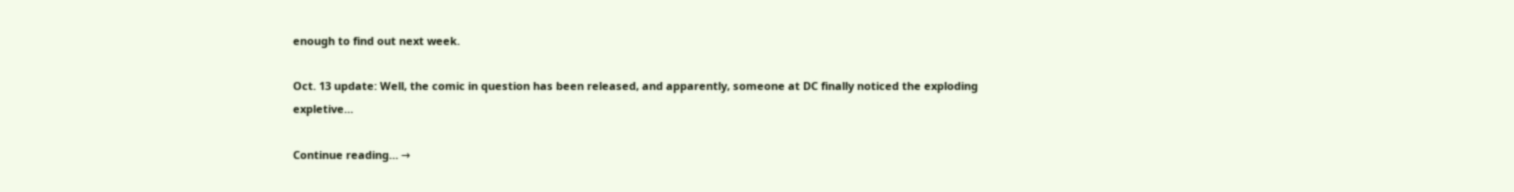enough to find out next week.

Oct. 13 update: Well, the comic in question has been released, and apparently, someone at DC finally noticed the exploding expletive…

Continue reading… →